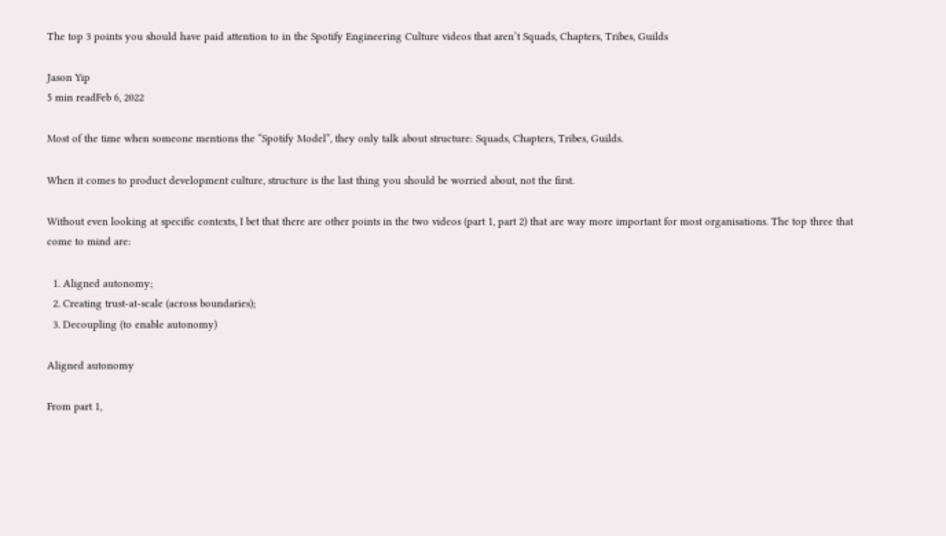The top 3 points you should have paid attention to in the Spotify Engineering Culture videos that aren’t Squads, Chapters, Tribes, Guilds

Jason Yip
5 min readFeb 6, 2022

Most of the time when someone mentions the “Spotify Model”, they only talk about structure: Squads, Chapters, Tribes, Guilds.

When it comes to product development culture, structure is the last thing you should be worried about, not the first.

Without even looking at specific contexts, I bet that there are other points in the two videos (part 1, part 2) that are way more important for most organisations. The top three that come to mind are:

  1. Aligned autonomy;
  2. Creating trust-at-scale (across boundaries);
  3. Decoupling (to enable autonomy)

Aligned autonomy

From part 1,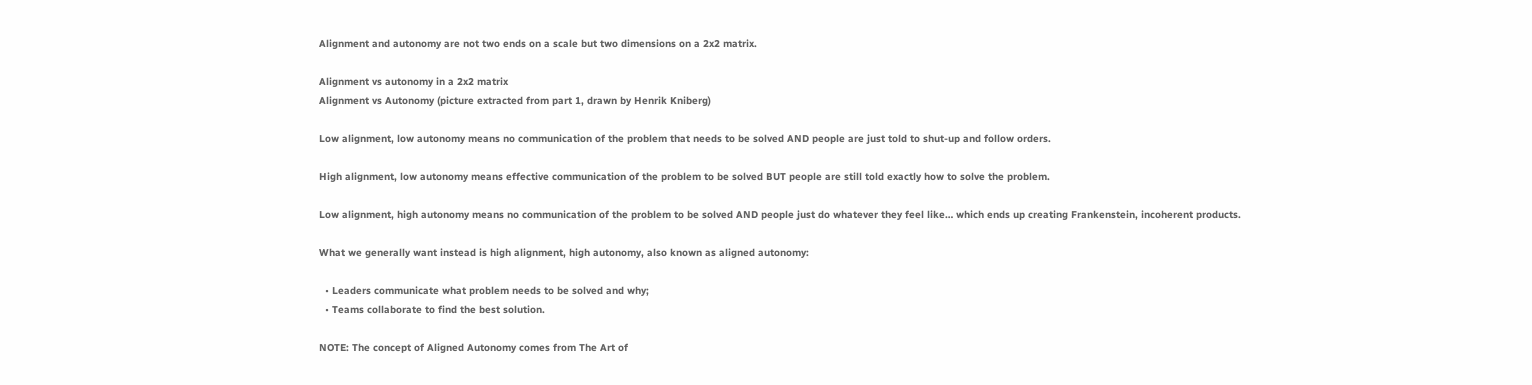Alignment and autonomy are not two ends on a scale but two dimensions on a 2x2 matrix.

Alignment vs autonomy in a 2x2 matrix
Alignment vs Autonomy (picture extracted from part 1, drawn by Henrik Kniberg)

Low alignment, low autonomy means no communication of the problem that needs to be solved AND people are just told to shut-up and follow orders.

High alignment, low autonomy means effective communication of the problem to be solved BUT people are still told exactly how to solve the problem.

Low alignment, high autonomy means no communication of the problem to be solved AND people just do whatever they feel like… which ends up creating Frankenstein, incoherent products.

What we generally want instead is high alignment, high autonomy, also known as aligned autonomy:

  • Leaders communicate what problem needs to be solved and why;
  • Teams collaborate to find the best solution.

NOTE: The concept of Aligned Autonomy comes from The Art of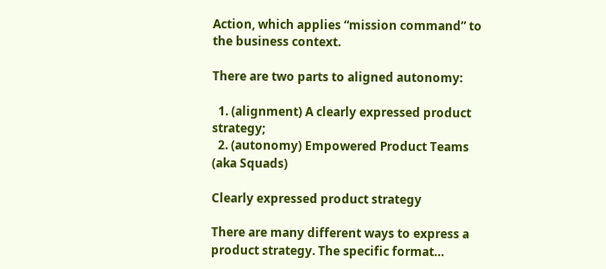Action, which applies “mission command” to the business context.

There are two parts to aligned autonomy:

  1. (alignment) A clearly expressed product strategy;
  2. (autonomy) Empowered Product Teams (aka Squads)

Clearly expressed product strategy

There are many different ways to express a product strategy. The specific format…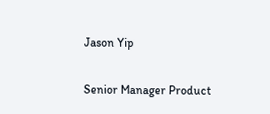Jason Yip

Senior Manager Product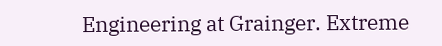Engineering at Grainger. Extreme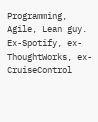Programming, Agile, Lean guy. Ex-Spotify, ex-ThoughtWorks, ex-CruiseControl